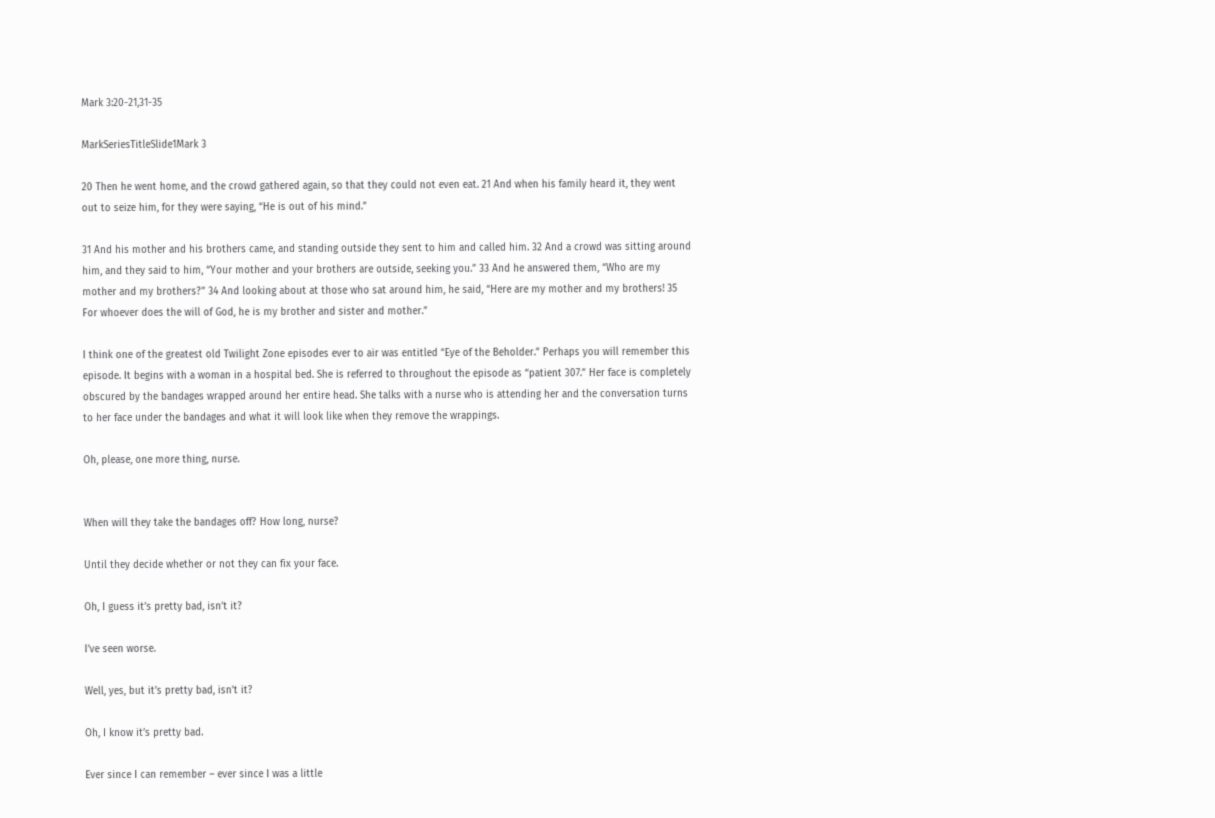Mark 3:20-21,31-35

MarkSeriesTitleSlide1Mark 3

20 Then he went home, and the crowd gathered again, so that they could not even eat. 21 And when his family heard it, they went out to seize him, for they were saying, “He is out of his mind.”

31 And his mother and his brothers came, and standing outside they sent to him and called him. 32 And a crowd was sitting around him, and they said to him, “Your mother and your brothers are outside, seeking you.” 33 And he answered them, “Who are my mother and my brothers?” 34 And looking about at those who sat around him, he said, “Here are my mother and my brothers! 35 For whoever does the will of God, he is my brother and sister and mother.”

I think one of the greatest old Twilight Zone episodes ever to air was entitled “Eye of the Beholder.” Perhaps you will remember this episode. It begins with a woman in a hospital bed. She is referred to throughout the episode as “patient 307.” Her face is completely obscured by the bandages wrapped around her entire head. She talks with a nurse who is attending her and the conversation turns to her face under the bandages and what it will look like when they remove the wrappings.

Oh, please, one more thing, nurse.


When will they take the bandages off? How long, nurse?

Until they decide whether or not they can fix your face.

Oh, I guess it’s pretty bad, isn’t it?

I’ve seen worse.

Well, yes, but it’s pretty bad, isn’t it?

Oh, I know it’s pretty bad.

Ever since I can remember – ever since I was a little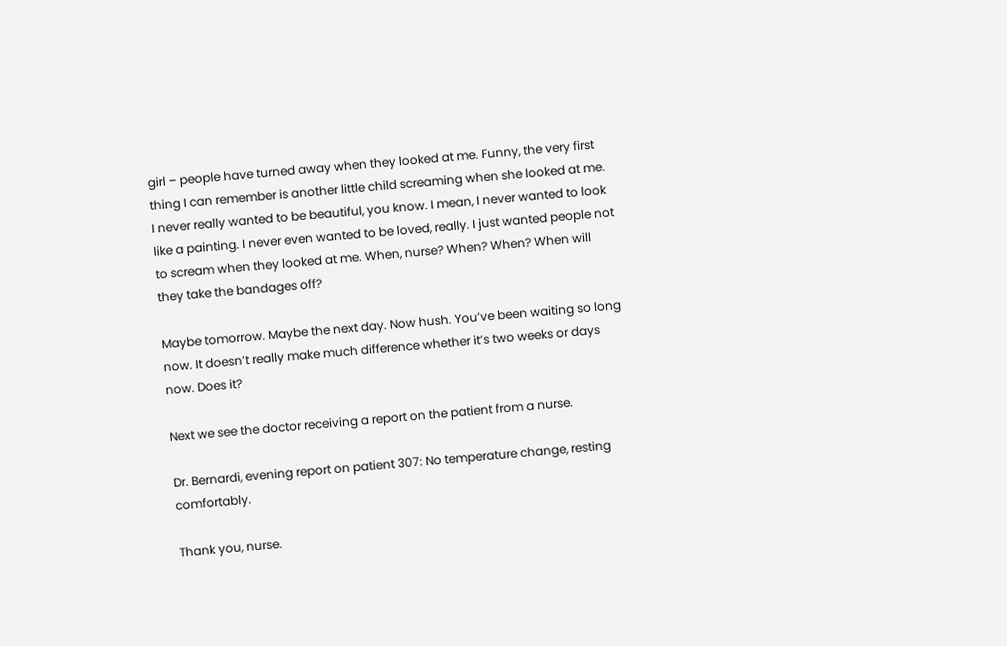girl – people have turned away when they looked at me. Funny, the very first thing I can remember is another little child screaming when she looked at me. I never really wanted to be beautiful, you know. I mean, I never wanted to look like a painting. I never even wanted to be loved, really. I just wanted people not to scream when they looked at me. When, nurse? When? When? When will they take the bandages off?

Maybe tomorrow. Maybe the next day. Now hush. You’ve been waiting so long now. It doesn’t really make much difference whether it’s two weeks or days now. Does it?

Next we see the doctor receiving a report on the patient from a nurse.

Dr. Bernardi, evening report on patient 307: No temperature change, resting comfortably.

Thank you, nurse.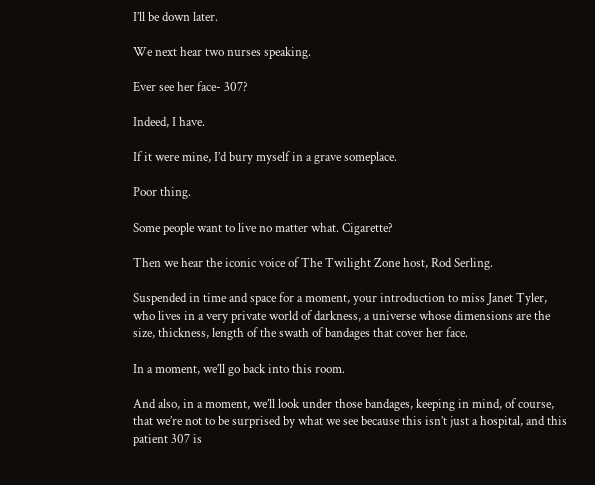I’ll be down later.

We next hear two nurses speaking.

Ever see her face- 307?

Indeed, I have.

If it were mine, I’d bury myself in a grave someplace.

Poor thing.

Some people want to live no matter what. Cigarette?

Then we hear the iconic voice of The Twilight Zone host, Rod Serling.

Suspended in time and space for a moment, your introduction to miss Janet Tyler, who lives in a very private world of darkness, a universe whose dimensions are the size, thickness, length of the swath of bandages that cover her face.

In a moment, we’ll go back into this room.

And also, in a moment, we’ll look under those bandages, keeping in mind, of course, that we’re not to be surprised by what we see because this isn’t just a hospital, and this patient 307 is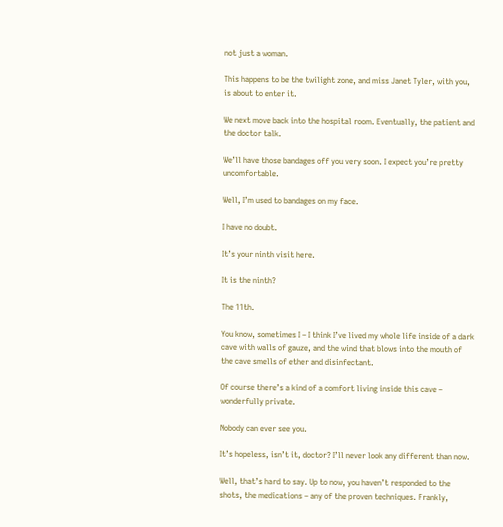not just a woman.

This happens to be the twilight zone, and miss Janet Tyler, with you, is about to enter it.

We next move back into the hospital room. Eventually, the patient and the doctor talk.

We’ll have those bandages off you very soon. I expect you’re pretty uncomfortable.

Well, I’m used to bandages on my face.

I have no doubt.

It’s your ninth visit here.

It is the ninth?

The 11th.

You know, sometimes I – I think I’ve lived my whole life inside of a dark cave with walls of gauze, and the wind that blows into the mouth of the cave smells of ether and disinfectant.

Of course there’s a kind of a comfort living inside this cave – wonderfully private.

Nobody can ever see you.

It’s hopeless, isn’t it, doctor? I’ll never look any different than now.

Well, that’s hard to say. Up to now, you haven’t responded to the shots, the medications – any of the proven techniques. Frankly,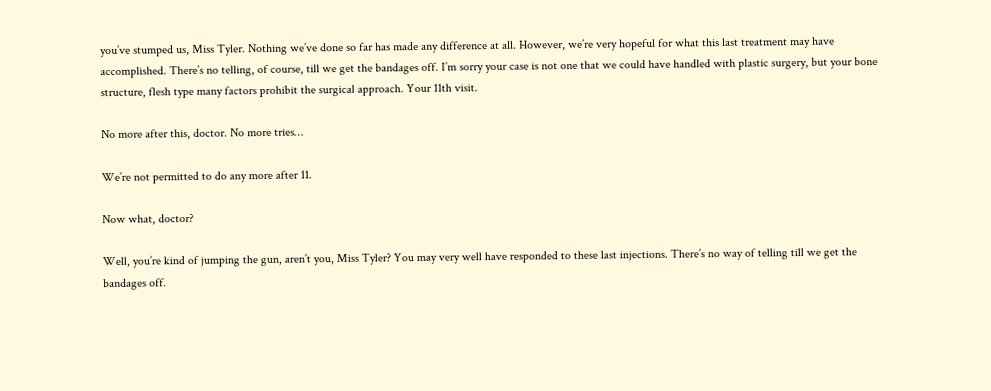you’ve stumped us, Miss Tyler. Nothing we’ve done so far has made any difference at all. However, we’re very hopeful for what this last treatment may have accomplished. There’s no telling, of course, till we get the bandages off. I’m sorry your case is not one that we could have handled with plastic surgery, but your bone structure, flesh type many factors prohibit the surgical approach. Your 11th visit.

No more after this, doctor. No more tries…

We’re not permitted to do any more after 11.

Now what, doctor?

Well, you’re kind of jumping the gun, aren’t you, Miss Tyler? You may very well have responded to these last injections. There’s no way of telling till we get the bandages off.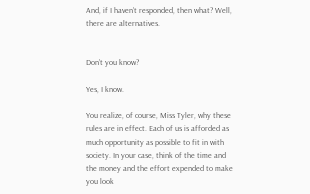And, if I haven’t responded, then what? Well, there are alternatives.


Don’t you know?

Yes, I know.

You realize, of course, Miss Tyler, why these rules are in effect. Each of us is afforded as much opportunity as possible to fit in with society. In your case, think of the time and the money and the effort expended to make you look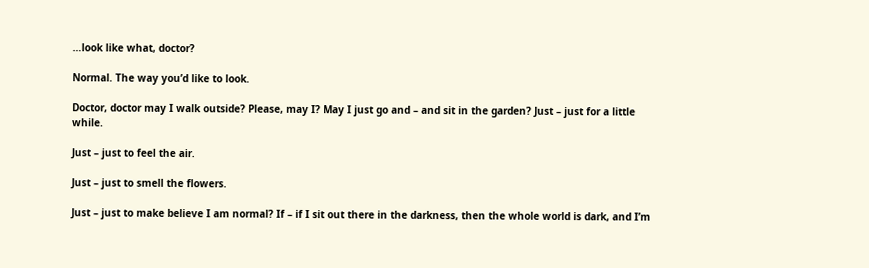…look like what, doctor?

Normal. The way you’d like to look.

Doctor, doctor may I walk outside? Please, may I? May I just go and – and sit in the garden? Just – just for a little while.

Just – just to feel the air.

Just – just to smell the flowers.

Just – just to make believe I am normal? If – if I sit out there in the darkness, then the whole world is dark, and I’m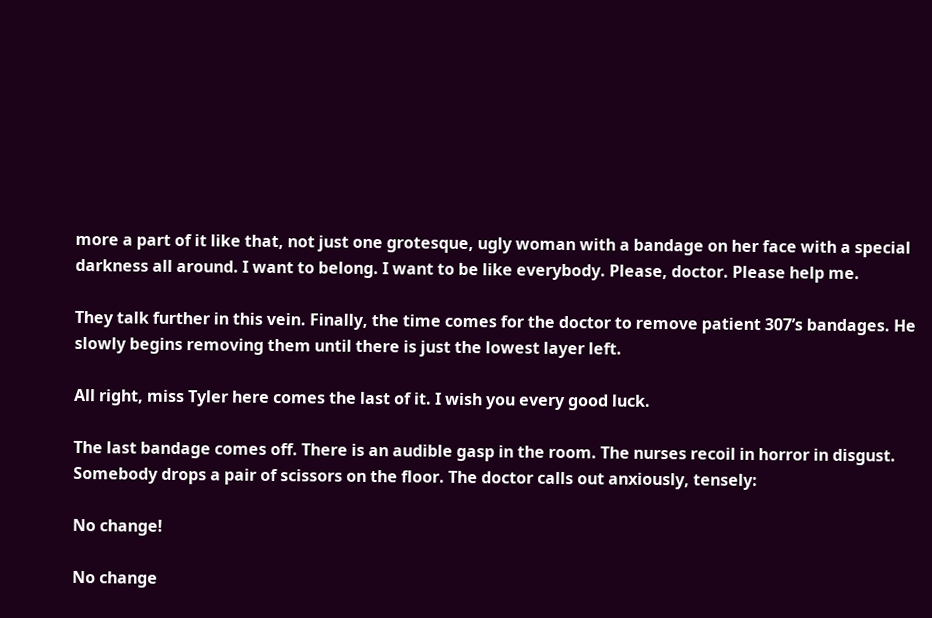more a part of it like that, not just one grotesque, ugly woman with a bandage on her face with a special darkness all around. I want to belong. I want to be like everybody. Please, doctor. Please help me.

They talk further in this vein. Finally, the time comes for the doctor to remove patient 307’s bandages. He slowly begins removing them until there is just the lowest layer left.

All right, miss Tyler here comes the last of it. I wish you every good luck.

The last bandage comes off. There is an audible gasp in the room. The nurses recoil in horror in disgust. Somebody drops a pair of scissors on the floor. The doctor calls out anxiously, tensely:

No change!

No change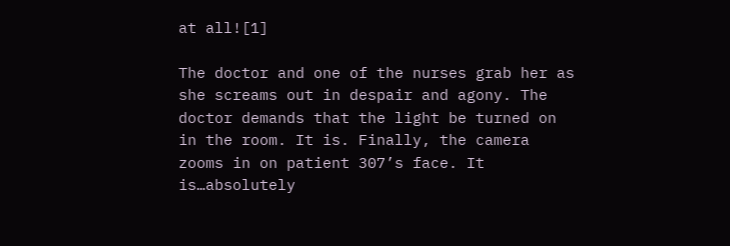at all![1]

The doctor and one of the nurses grab her as she screams out in despair and agony. The doctor demands that the light be turned on in the room. It is. Finally, the camera zooms in on patient 307’s face. It is…absolutely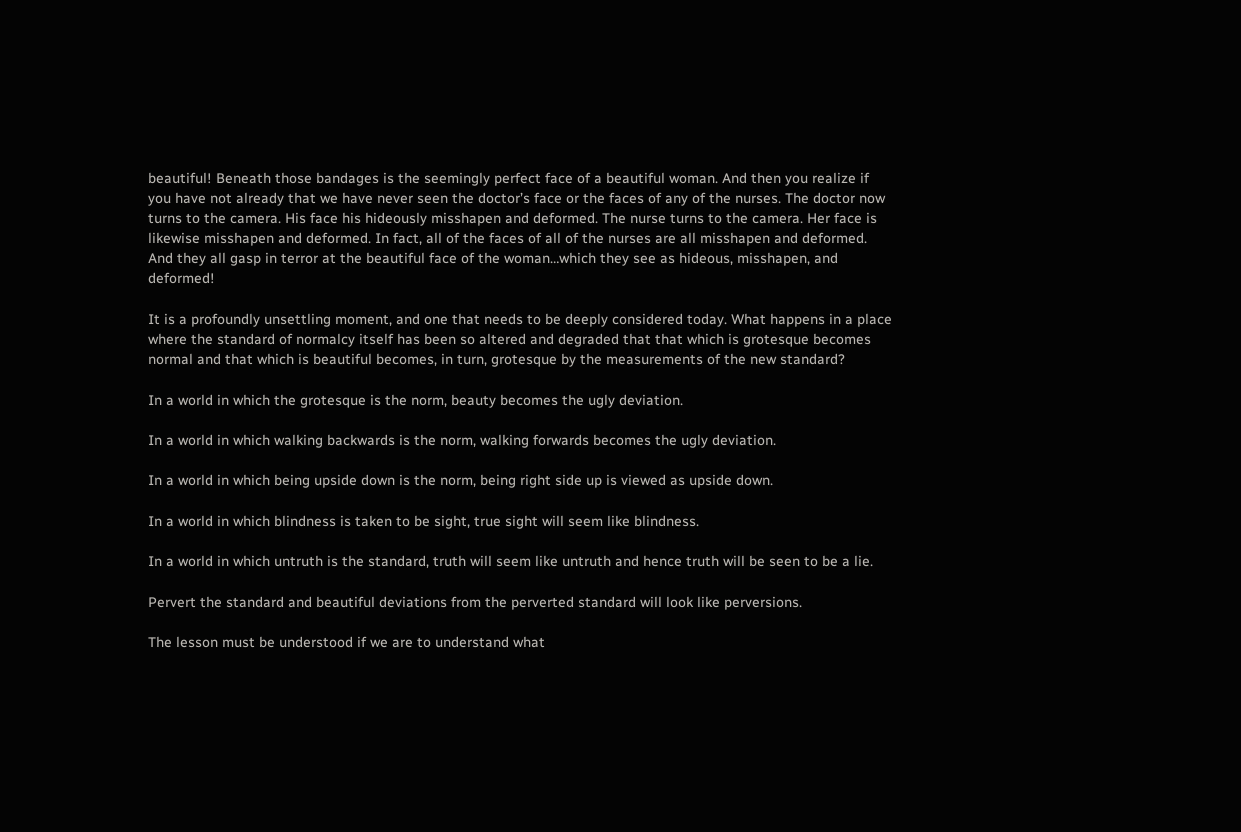beautiful! Beneath those bandages is the seemingly perfect face of a beautiful woman. And then you realize if you have not already that we have never seen the doctor’s face or the faces of any of the nurses. The doctor now turns to the camera. His face his hideously misshapen and deformed. The nurse turns to the camera. Her face is likewise misshapen and deformed. In fact, all of the faces of all of the nurses are all misshapen and deformed. And they all gasp in terror at the beautiful face of the woman…which they see as hideous, misshapen, and deformed!

It is a profoundly unsettling moment, and one that needs to be deeply considered today. What happens in a place where the standard of normalcy itself has been so altered and degraded that that which is grotesque becomes normal and that which is beautiful becomes, in turn, grotesque by the measurements of the new standard?

In a world in which the grotesque is the norm, beauty becomes the ugly deviation.

In a world in which walking backwards is the norm, walking forwards becomes the ugly deviation.

In a world in which being upside down is the norm, being right side up is viewed as upside down.

In a world in which blindness is taken to be sight, true sight will seem like blindness.

In a world in which untruth is the standard, truth will seem like untruth and hence truth will be seen to be a lie.

Pervert the standard and beautiful deviations from the perverted standard will look like perversions.

The lesson must be understood if we are to understand what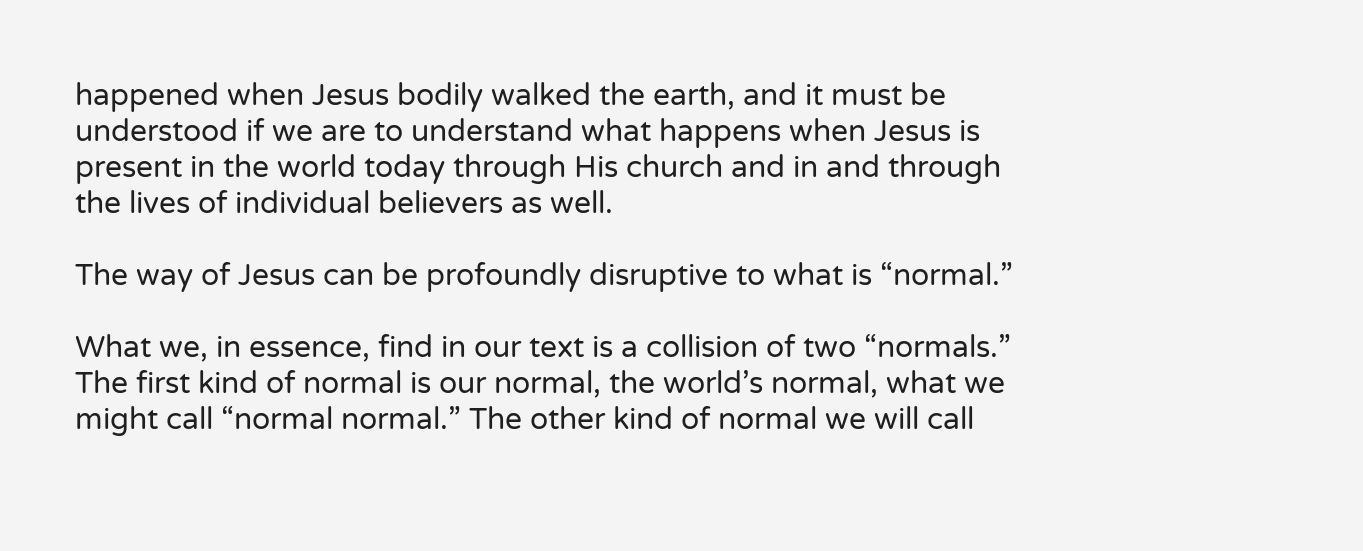happened when Jesus bodily walked the earth, and it must be understood if we are to understand what happens when Jesus is present in the world today through His church and in and through the lives of individual believers as well.

The way of Jesus can be profoundly disruptive to what is “normal.”

What we, in essence, find in our text is a collision of two “normals.” The first kind of normal is our normal, the world’s normal, what we might call “normal normal.” The other kind of normal we will call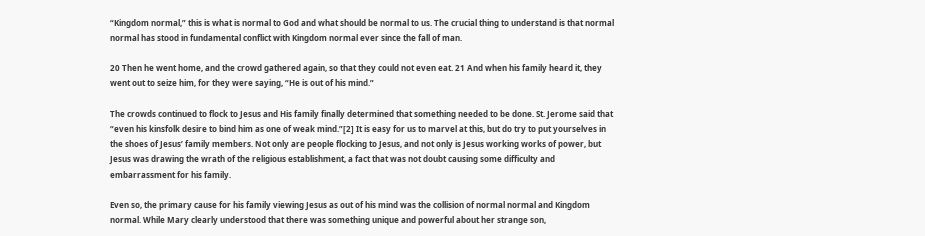“Kingdom normal,” this is what is normal to God and what should be normal to us. The crucial thing to understand is that normal normal has stood in fundamental conflict with Kingdom normal ever since the fall of man.

20 Then he went home, and the crowd gathered again, so that they could not even eat. 21 And when his family heard it, they went out to seize him, for they were saying, “He is out of his mind.”

The crowds continued to flock to Jesus and His family finally determined that something needed to be done. St. Jerome said that “even his kinsfolk desire to bind him as one of weak mind.”[2] It is easy for us to marvel at this, but do try to put yourselves in the shoes of Jesus’ family members. Not only are people flocking to Jesus, and not only is Jesus working works of power, but Jesus was drawing the wrath of the religious establishment, a fact that was not doubt causing some difficulty and embarrassment for his family.

Even so, the primary cause for his family viewing Jesus as out of his mind was the collision of normal normal and Kingdom normal. While Mary clearly understood that there was something unique and powerful about her strange son,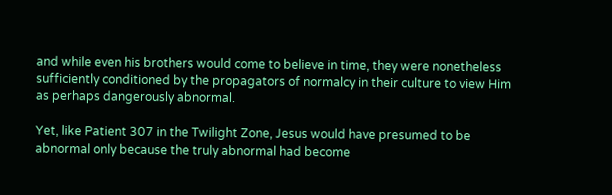and while even his brothers would come to believe in time, they were nonetheless sufficiently conditioned by the propagators of normalcy in their culture to view Him as perhaps dangerously abnormal.

Yet, like Patient 307 in the Twilight Zone, Jesus would have presumed to be abnormal only because the truly abnormal had become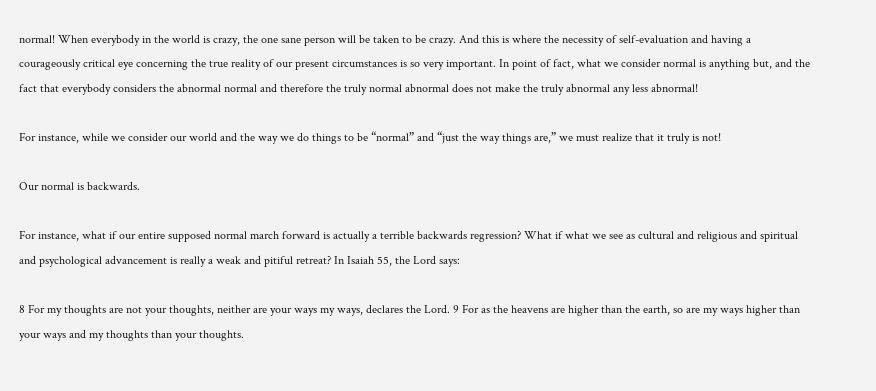normal! When everybody in the world is crazy, the one sane person will be taken to be crazy. And this is where the necessity of self-evaluation and having a courageously critical eye concerning the true reality of our present circumstances is so very important. In point of fact, what we consider normal is anything but, and the fact that everybody considers the abnormal normal and therefore the truly normal abnormal does not make the truly abnormal any less abnormal!

For instance, while we consider our world and the way we do things to be “normal” and “just the way things are,” we must realize that it truly is not!

Our normal is backwards.

For instance, what if our entire supposed normal march forward is actually a terrible backwards regression? What if what we see as cultural and religious and spiritual and psychological advancement is really a weak and pitiful retreat? In Isaiah 55, the Lord says:

8 For my thoughts are not your thoughts, neither are your ways my ways, declares the Lord. 9 For as the heavens are higher than the earth, so are my ways higher than your ways and my thoughts than your thoughts.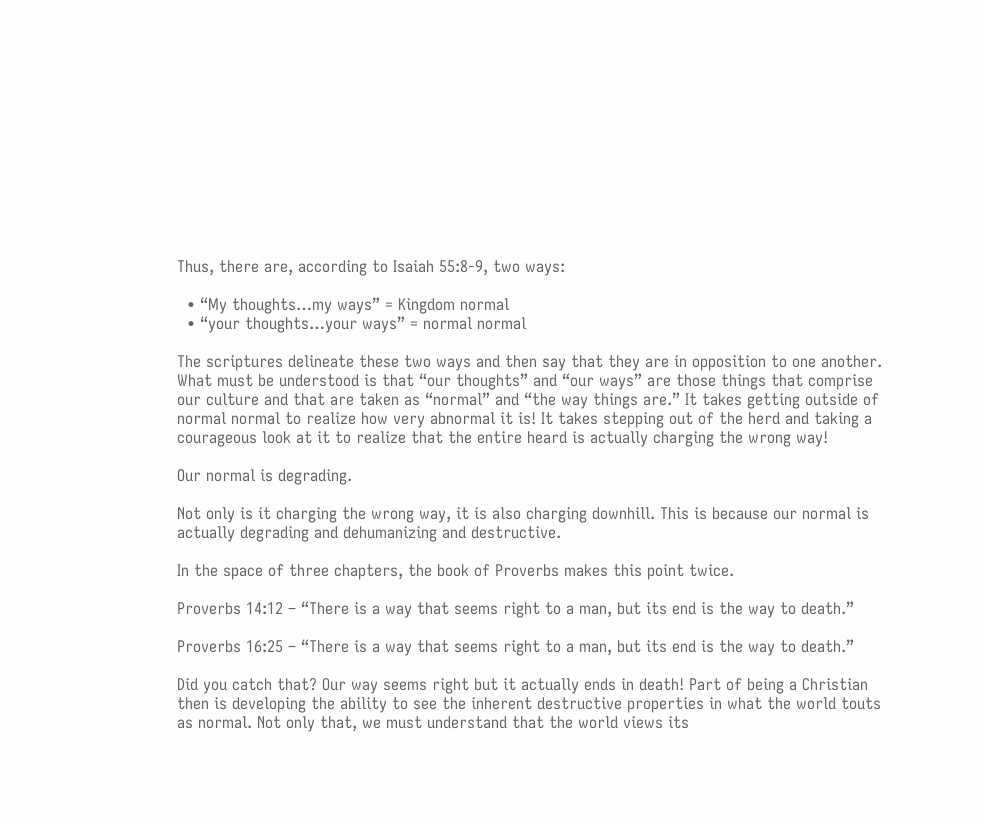Thus, there are, according to Isaiah 55:8-9, two ways:

  • “My thoughts…my ways” = Kingdom normal
  • “your thoughts…your ways” = normal normal

The scriptures delineate these two ways and then say that they are in opposition to one another. What must be understood is that “our thoughts” and “our ways” are those things that comprise our culture and that are taken as “normal” and “the way things are.” It takes getting outside of normal normal to realize how very abnormal it is! It takes stepping out of the herd and taking a courageous look at it to realize that the entire heard is actually charging the wrong way!

Our normal is degrading.

Not only is it charging the wrong way, it is also charging downhill. This is because our normal is actually degrading and dehumanizing and destructive.

In the space of three chapters, the book of Proverbs makes this point twice.

Proverbs 14:12 – “There is a way that seems right to a man, but its end is the way to death.”

Proverbs 16:25 – “There is a way that seems right to a man, but its end is the way to death.”

Did you catch that? Our way seems right but it actually ends in death! Part of being a Christian then is developing the ability to see the inherent destructive properties in what the world touts as normal. Not only that, we must understand that the world views its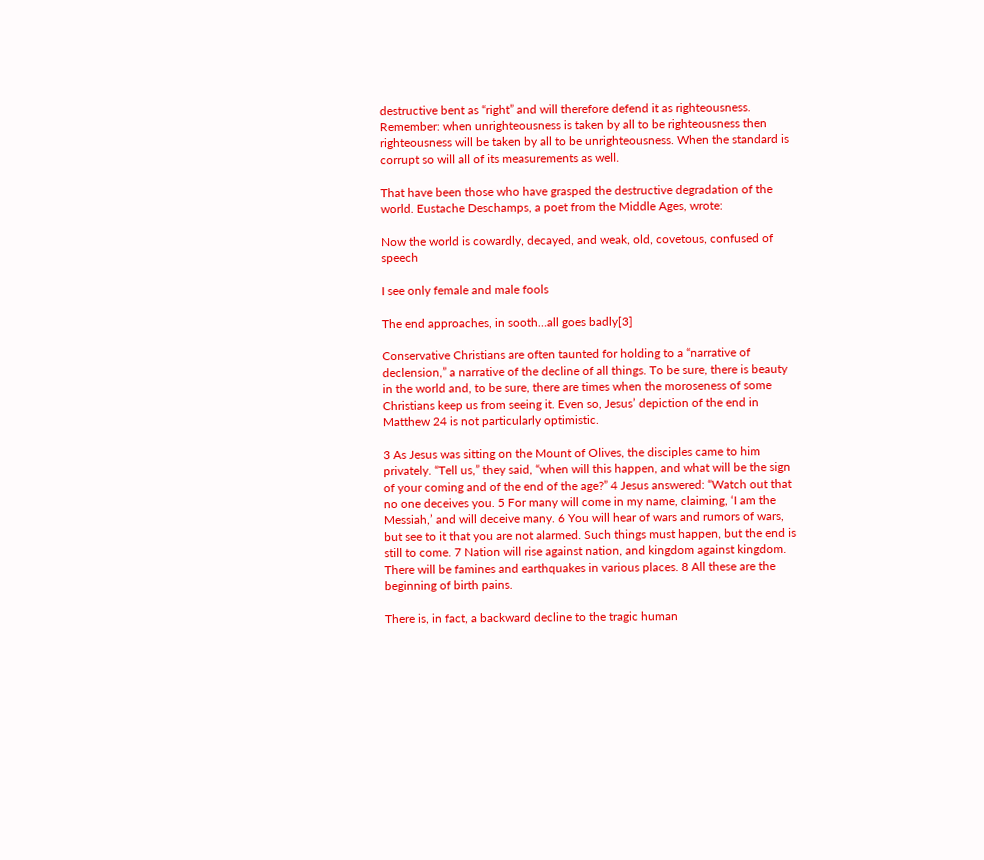destructive bent as “right” and will therefore defend it as righteousness. Remember: when unrighteousness is taken by all to be righteousness then righteousness will be taken by all to be unrighteousness. When the standard is corrupt so will all of its measurements as well.

That have been those who have grasped the destructive degradation of the world. Eustache Deschamps, a poet from the Middle Ages, wrote:

Now the world is cowardly, decayed, and weak, old, covetous, confused of speech

I see only female and male fools

The end approaches, in sooth…all goes badly[3]

Conservative Christians are often taunted for holding to a “narrative of declension,” a narrative of the decline of all things. To be sure, there is beauty in the world and, to be sure, there are times when the moroseness of some Christians keep us from seeing it. Even so, Jesus’ depiction of the end in Matthew 24 is not particularly optimistic.

3 As Jesus was sitting on the Mount of Olives, the disciples came to him privately. “Tell us,” they said, “when will this happen, and what will be the sign of your coming and of the end of the age?” 4 Jesus answered: “Watch out that no one deceives you. 5 For many will come in my name, claiming, ‘I am the Messiah,’ and will deceive many. 6 You will hear of wars and rumors of wars, but see to it that you are not alarmed. Such things must happen, but the end is still to come. 7 Nation will rise against nation, and kingdom against kingdom. There will be famines and earthquakes in various places. 8 All these are the beginning of birth pains.

There is, in fact, a backward decline to the tragic human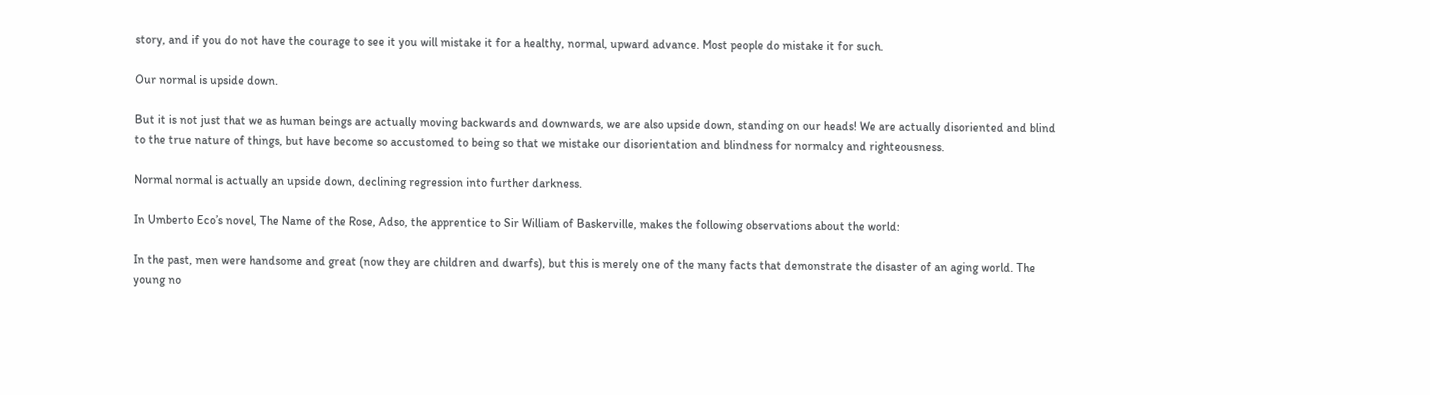story, and if you do not have the courage to see it you will mistake it for a healthy, normal, upward advance. Most people do mistake it for such.

Our normal is upside down.

But it is not just that we as human beings are actually moving backwards and downwards, we are also upside down, standing on our heads! We are actually disoriented and blind to the true nature of things, but have become so accustomed to being so that we mistake our disorientation and blindness for normalcy and righteousness.

Normal normal is actually an upside down, declining regression into further darkness.

In Umberto Eco’s novel, The Name of the Rose, Adso, the apprentice to Sir William of Baskerville, makes the following observations about the world:

In the past, men were handsome and great (now they are children and dwarfs), but this is merely one of the many facts that demonstrate the disaster of an aging world. The young no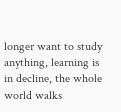longer want to study anything, learning is in decline, the whole world walks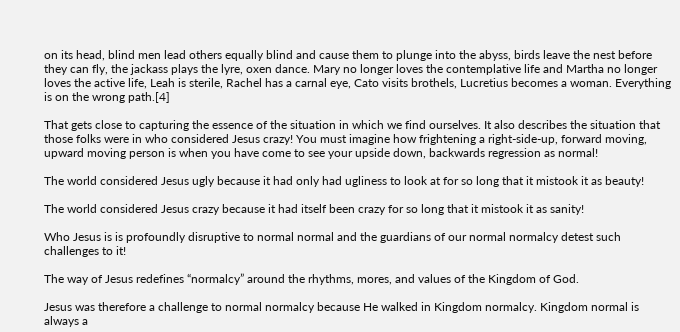on its head, blind men lead others equally blind and cause them to plunge into the abyss, birds leave the nest before they can fly, the jackass plays the lyre, oxen dance. Mary no longer loves the contemplative life and Martha no longer loves the active life, Leah is sterile, Rachel has a carnal eye, Cato visits brothels, Lucretius becomes a woman. Everything is on the wrong path.[4]

That gets close to capturing the essence of the situation in which we find ourselves. It also describes the situation that those folks were in who considered Jesus crazy! You must imagine how frightening a right-side-up, forward moving, upward moving person is when you have come to see your upside down, backwards regression as normal!

The world considered Jesus ugly because it had only had ugliness to look at for so long that it mistook it as beauty!

The world considered Jesus crazy because it had itself been crazy for so long that it mistook it as sanity!

Who Jesus is is profoundly disruptive to normal normal and the guardians of our normal normalcy detest such challenges to it!

The way of Jesus redefines “normalcy” around the rhythms, mores, and values of the Kingdom of God.

Jesus was therefore a challenge to normal normalcy because He walked in Kingdom normalcy. Kingdom normal is always a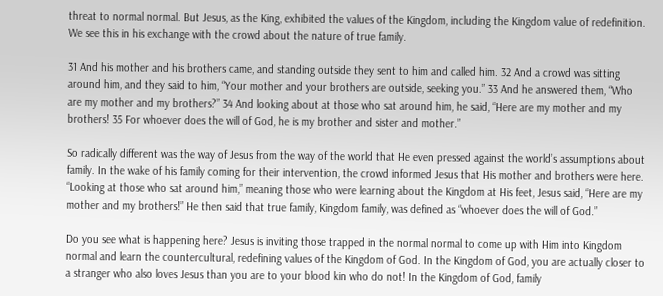threat to normal normal. But Jesus, as the King, exhibited the values of the Kingdom, including the Kingdom value of redefinition. We see this in his exchange with the crowd about the nature of true family.

31 And his mother and his brothers came, and standing outside they sent to him and called him. 32 And a crowd was sitting around him, and they said to him, “Your mother and your brothers are outside, seeking you.” 33 And he answered them, “Who are my mother and my brothers?” 34 And looking about at those who sat around him, he said, “Here are my mother and my brothers! 35 For whoever does the will of God, he is my brother and sister and mother.”

So radically different was the way of Jesus from the way of the world that He even pressed against the world’s assumptions about family. In the wake of his family coming for their intervention, the crowd informed Jesus that His mother and brothers were here. “Looking at those who sat around him,” meaning those who were learning about the Kingdom at His feet, Jesus said, “Here are my mother and my brothers!” He then said that true family, Kingdom family, was defined as “whoever does the will of God.”

Do you see what is happening here? Jesus is inviting those trapped in the normal normal to come up with Him into Kingdom normal and learn the countercultural, redefining values of the Kingdom of God. In the Kingdom of God, you are actually closer to a stranger who also loves Jesus than you are to your blood kin who do not! In the Kingdom of God, family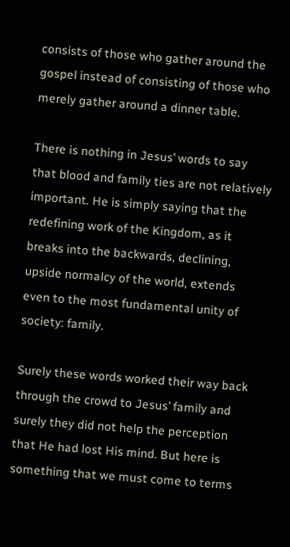consists of those who gather around the gospel instead of consisting of those who merely gather around a dinner table.

There is nothing in Jesus’ words to say that blood and family ties are not relatively important. He is simply saying that the redefining work of the Kingdom, as it breaks into the backwards, declining, upside normalcy of the world, extends even to the most fundamental unity of society: family.

Surely these words worked their way back through the crowd to Jesus’ family and surely they did not help the perception that He had lost His mind. But here is something that we must come to terms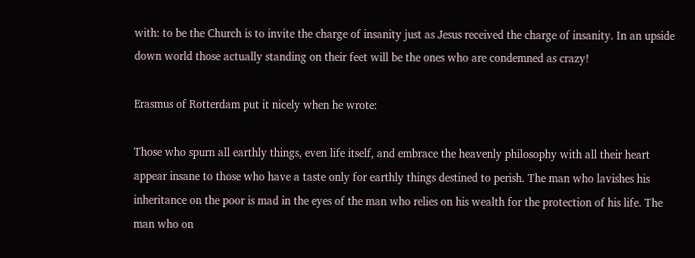with: to be the Church is to invite the charge of insanity just as Jesus received the charge of insanity. In an upside down world those actually standing on their feet will be the ones who are condemned as crazy!

Erasmus of Rotterdam put it nicely when he wrote:

Those who spurn all earthly things, even life itself, and embrace the heavenly philosophy with all their heart appear insane to those who have a taste only for earthly things destined to perish. The man who lavishes his inheritance on the poor is mad in the eyes of the man who relies on his wealth for the protection of his life. The man who on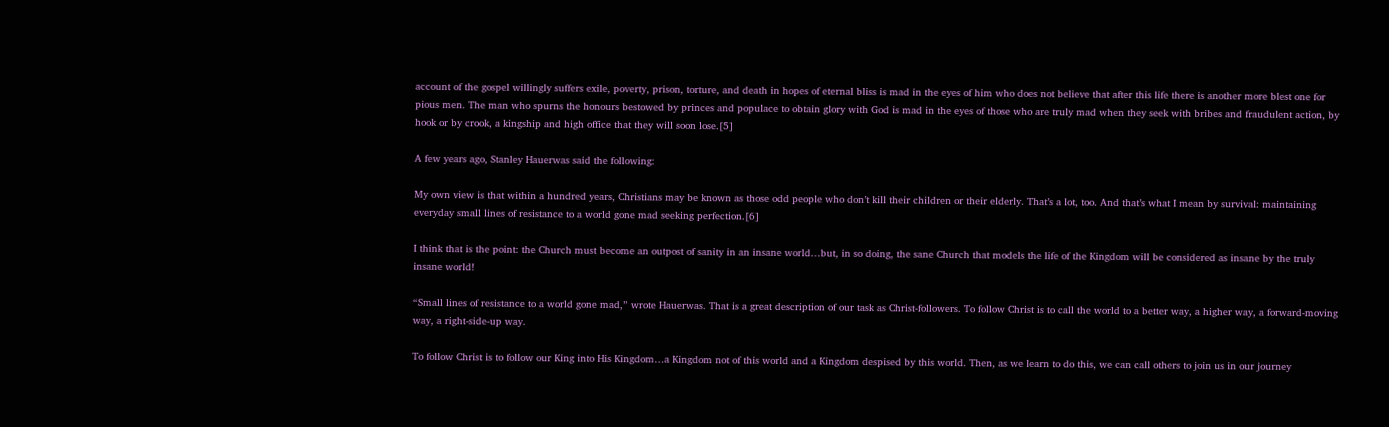account of the gospel willingly suffers exile, poverty, prison, torture, and death in hopes of eternal bliss is mad in the eyes of him who does not believe that after this life there is another more blest one for pious men. The man who spurns the honours bestowed by princes and populace to obtain glory with God is mad in the eyes of those who are truly mad when they seek with bribes and fraudulent action, by hook or by crook, a kingship and high office that they will soon lose.[5]

A few years ago, Stanley Hauerwas said the following:

My own view is that within a hundred years, Christians may be known as those odd people who don’t kill their children or their elderly. That’s a lot, too. And that’s what I mean by survival: maintaining everyday small lines of resistance to a world gone mad seeking perfection.[6]

I think that is the point: the Church must become an outpost of sanity in an insane world…but, in so doing, the sane Church that models the life of the Kingdom will be considered as insane by the truly insane world!

“Small lines of resistance to a world gone mad,” wrote Hauerwas. That is a great description of our task as Christ-followers. To follow Christ is to call the world to a better way, a higher way, a forward-moving way, a right-side-up way.

To follow Christ is to follow our King into His Kingdom…a Kingdom not of this world and a Kingdom despised by this world. Then, as we learn to do this, we can call others to join us in our journey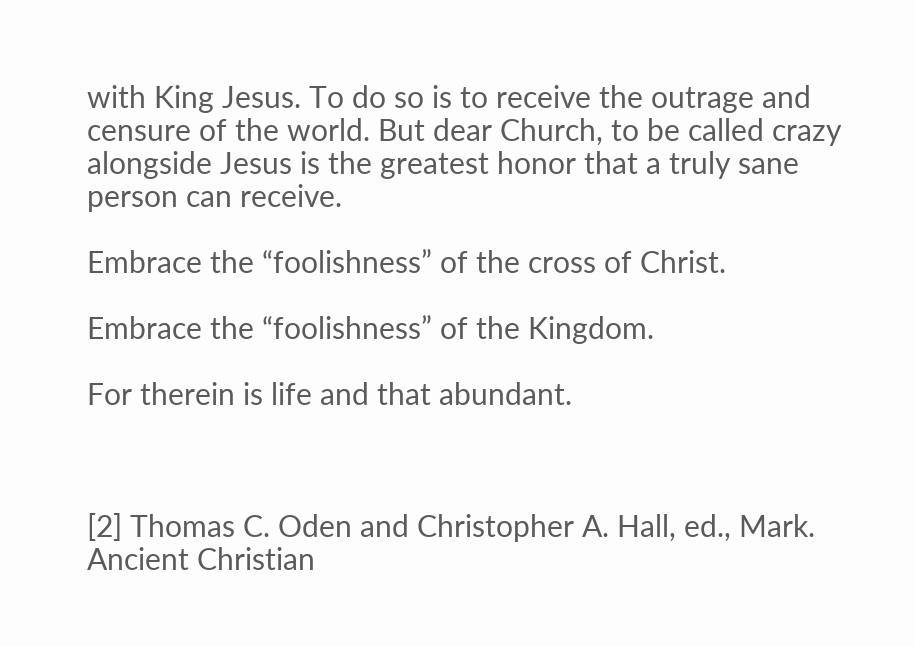with King Jesus. To do so is to receive the outrage and censure of the world. But dear Church, to be called crazy alongside Jesus is the greatest honor that a truly sane person can receive.

Embrace the “foolishness” of the cross of Christ.

Embrace the “foolishness” of the Kingdom.

For therein is life and that abundant.



[2] Thomas C. Oden and Christopher A. Hall, ed., Mark. Ancient Christian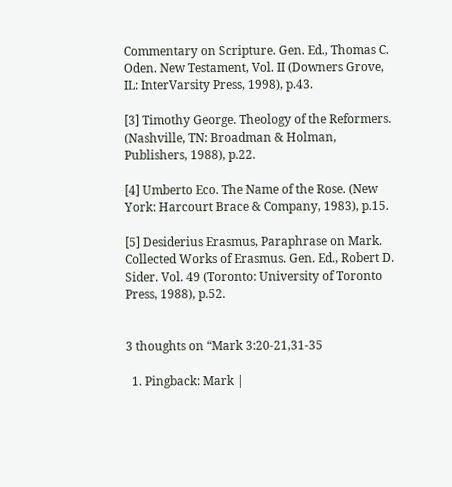Commentary on Scripture. Gen. Ed., Thomas C. Oden. New Testament, Vol. II (Downers Grove, IL: InterVarsity Press, 1998), p.43.

[3] Timothy George. Theology of the Reformers. (Nashville, TN: Broadman & Holman, Publishers, 1988), p.22.

[4] Umberto Eco. The Name of the Rose. (New York: Harcourt Brace & Company, 1983), p.15.

[5] Desiderius Erasmus, Paraphrase on Mark. Collected Works of Erasmus. Gen. Ed., Robert D. Sider. Vol. 49 (Toronto: University of Toronto Press, 1988), p.52.


3 thoughts on “Mark 3:20-21,31-35

  1. Pingback: Mark |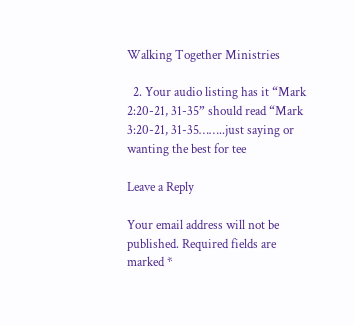Walking Together Ministries

  2. Your audio listing has it “Mark 2:20-21, 31-35” should read “Mark 3:20-21, 31-35……..just saying or wanting the best for tee

Leave a Reply

Your email address will not be published. Required fields are marked *